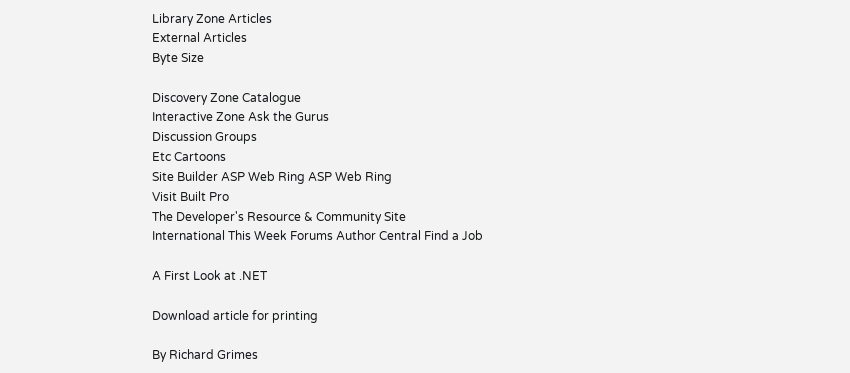Library Zone Articles
External Articles
Byte Size

Discovery Zone Catalogue
Interactive Zone Ask the Gurus
Discussion Groups
Etc Cartoons
Site Builder ASP Web Ring ASP Web Ring
Visit Built Pro
The Developer's Resource & Community Site
International This Week Forums Author Central Find a Job

A First Look at .NET

Download article for printing

By Richard Grimes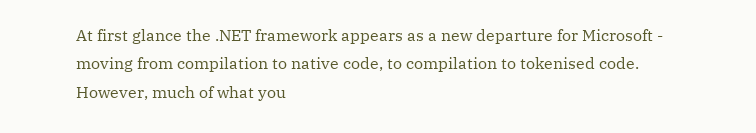At first glance the .NET framework appears as a new departure for Microsoft - moving from compilation to native code, to compilation to tokenised code. However, much of what you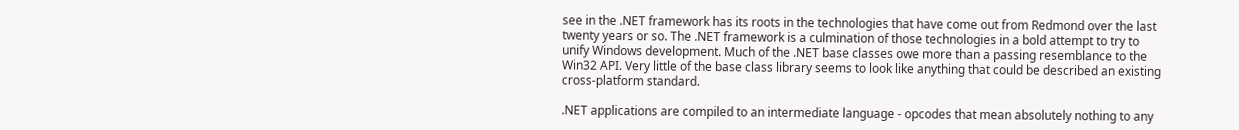see in the .NET framework has its roots in the technologies that have come out from Redmond over the last twenty years or so. The .NET framework is a culmination of those technologies in a bold attempt to try to unify Windows development. Much of the .NET base classes owe more than a passing resemblance to the Win32 API. Very little of the base class library seems to look like anything that could be described an existing cross-platform standard.

.NET applications are compiled to an intermediate language - opcodes that mean absolutely nothing to any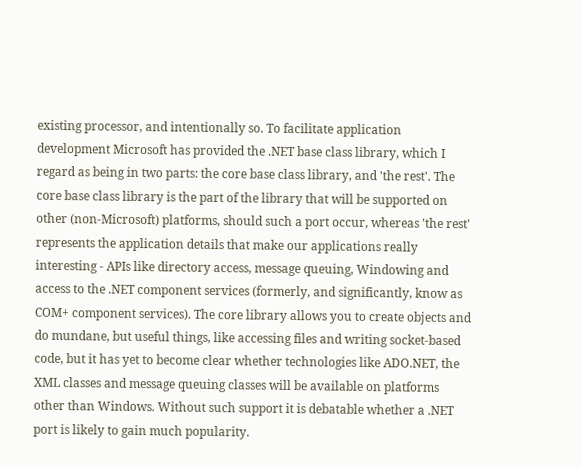existing processor, and intentionally so. To facilitate application development Microsoft has provided the .NET base class library, which I regard as being in two parts: the core base class library, and 'the rest'. The core base class library is the part of the library that will be supported on other (non-Microsoft) platforms, should such a port occur, whereas 'the rest' represents the application details that make our applications really interesting - APIs like directory access, message queuing, Windowing and access to the .NET component services (formerly, and significantly, know as COM+ component services). The core library allows you to create objects and do mundane, but useful things, like accessing files and writing socket-based code, but it has yet to become clear whether technologies like ADO.NET, the XML classes and message queuing classes will be available on platforms other than Windows. Without such support it is debatable whether a .NET port is likely to gain much popularity.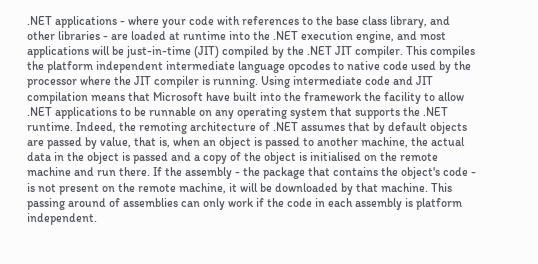.NET applications - where your code with references to the base class library, and other libraries - are loaded at runtime into the .NET execution engine, and most applications will be just-in-time (JIT) compiled by the .NET JIT compiler. This compiles the platform independent intermediate language opcodes to native code used by the processor where the JIT compiler is running. Using intermediate code and JIT compilation means that Microsoft have built into the framework the facility to allow .NET applications to be runnable on any operating system that supports the .NET runtime. Indeed, the remoting architecture of .NET assumes that by default objects are passed by value, that is, when an object is passed to another machine, the actual data in the object is passed and a copy of the object is initialised on the remote machine and run there. If the assembly - the package that contains the object's code - is not present on the remote machine, it will be downloaded by that machine. This passing around of assemblies can only work if the code in each assembly is platform independent.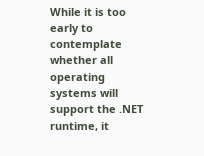While it is too early to contemplate whether all operating systems will support the .NET runtime, it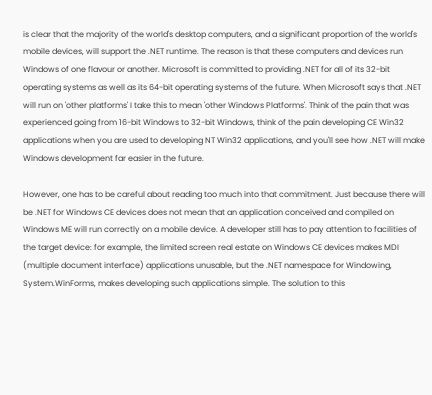is clear that the majority of the world's desktop computers, and a significant proportion of the world's mobile devices, will support the .NET runtime. The reason is that these computers and devices run Windows of one flavour or another. Microsoft is committed to providing .NET for all of its 32-bit operating systems as well as its 64-bit operating systems of the future. When Microsoft says that .NET will run on 'other platforms' I take this to mean 'other Windows Platforms'. Think of the pain that was experienced going from 16-bit Windows to 32-bit Windows, think of the pain developing CE Win32 applications when you are used to developing NT Win32 applications, and you'll see how .NET will make Windows development far easier in the future.

However, one has to be careful about reading too much into that commitment. Just because there will be .NET for Windows CE devices does not mean that an application conceived and compiled on Windows ME will run correctly on a mobile device. A developer still has to pay attention to facilities of the target device: for example, the limited screen real estate on Windows CE devices makes MDI (multiple document interface) applications unusable, but the .NET namespace for Windowing, System.WinForms, makes developing such applications simple. The solution to this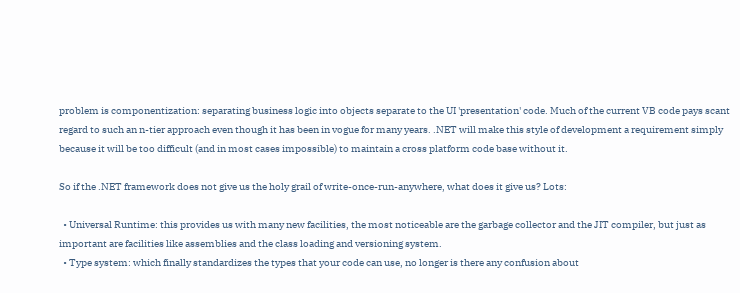problem is componentization: separating business logic into objects separate to the UI 'presentation' code. Much of the current VB code pays scant regard to such an n-tier approach even though it has been in vogue for many years. .NET will make this style of development a requirement simply because it will be too difficult (and in most cases impossible) to maintain a cross platform code base without it.

So if the .NET framework does not give us the holy grail of write-once-run-anywhere, what does it give us? Lots:

  • Universal Runtime: this provides us with many new facilities, the most noticeable are the garbage collector and the JIT compiler, but just as important are facilities like assemblies and the class loading and versioning system.
  • Type system: which finally standardizes the types that your code can use, no longer is there any confusion about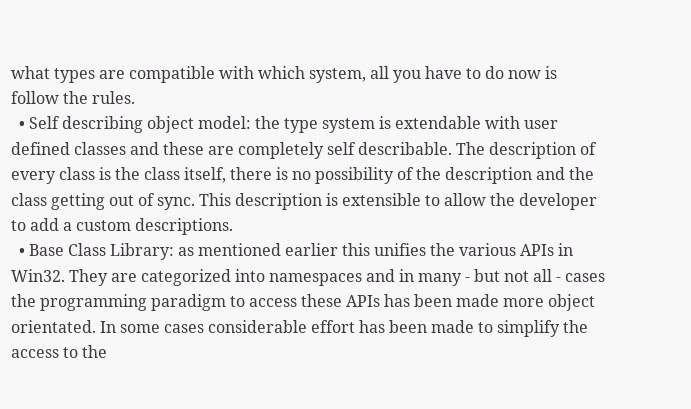what types are compatible with which system, all you have to do now is follow the rules.
  • Self describing object model: the type system is extendable with user defined classes and these are completely self describable. The description of every class is the class itself, there is no possibility of the description and the class getting out of sync. This description is extensible to allow the developer to add a custom descriptions.
  • Base Class Library: as mentioned earlier this unifies the various APIs in Win32. They are categorized into namespaces and in many - but not all - cases the programming paradigm to access these APIs has been made more object orientated. In some cases considerable effort has been made to simplify the access to the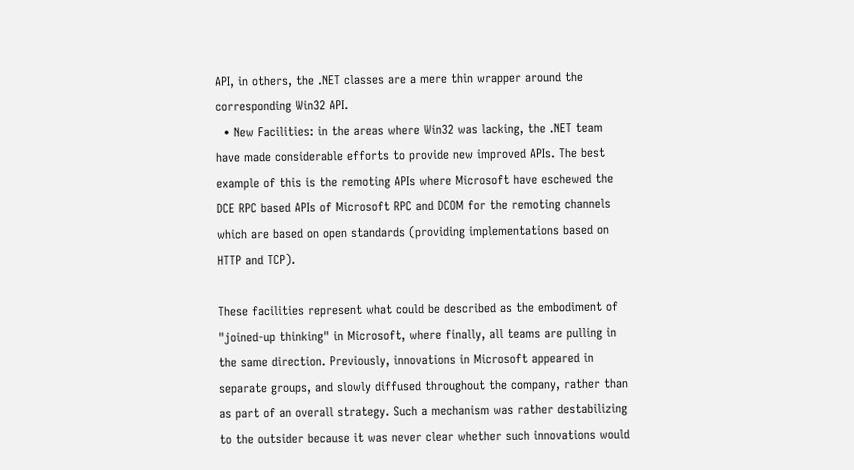API, in others, the .NET classes are a mere thin wrapper around the corresponding Win32 API.
  • New Facilities: in the areas where Win32 was lacking, the .NET team have made considerable efforts to provide new improved APIs. The best example of this is the remoting APIs where Microsoft have eschewed the DCE RPC based APIs of Microsoft RPC and DCOM for the remoting channels which are based on open standards (providing implementations based on HTTP and TCP).

These facilities represent what could be described as the embodiment of "joined-up thinking" in Microsoft, where finally, all teams are pulling in the same direction. Previously, innovations in Microsoft appeared in separate groups, and slowly diffused throughout the company, rather than as part of an overall strategy. Such a mechanism was rather destabilizing to the outsider because it was never clear whether such innovations would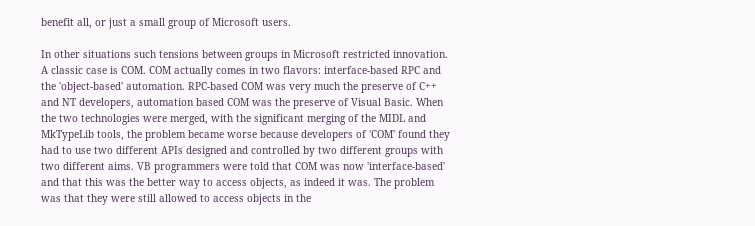benefit all, or just a small group of Microsoft users.

In other situations such tensions between groups in Microsoft restricted innovation. A classic case is COM. COM actually comes in two flavors: interface-based RPC and the 'object-based' automation. RPC-based COM was very much the preserve of C++ and NT developers, automation based COM was the preserve of Visual Basic. When the two technologies were merged, with the significant merging of the MIDL and MkTypeLib tools, the problem became worse because developers of 'COM' found they had to use two different APIs designed and controlled by two different groups with two different aims. VB programmers were told that COM was now 'interface-based' and that this was the better way to access objects, as indeed it was. The problem was that they were still allowed to access objects in the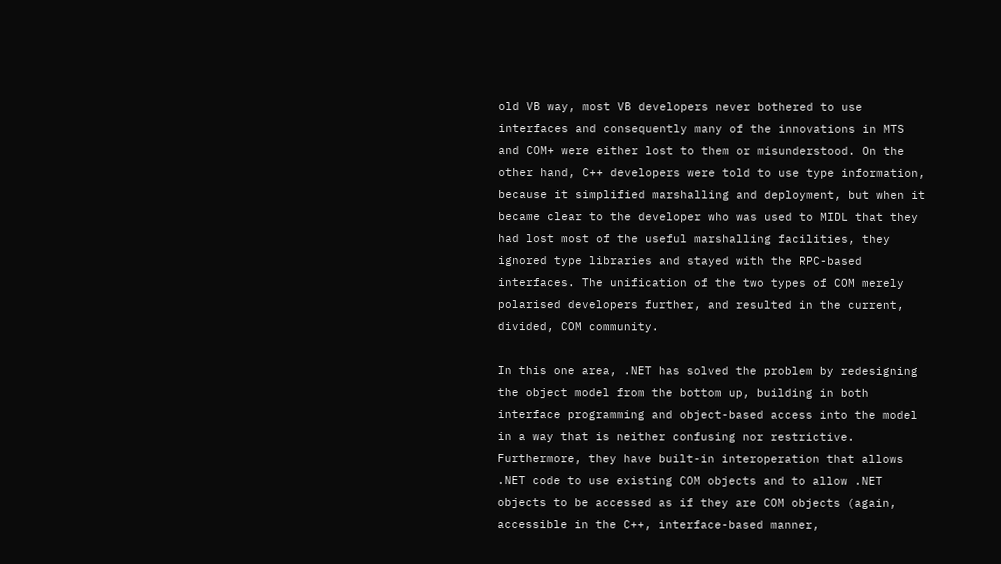old VB way, most VB developers never bothered to use interfaces and consequently many of the innovations in MTS and COM+ were either lost to them or misunderstood. On the other hand, C++ developers were told to use type information, because it simplified marshalling and deployment, but when it became clear to the developer who was used to MIDL that they had lost most of the useful marshalling facilities, they ignored type libraries and stayed with the RPC-based interfaces. The unification of the two types of COM merely polarised developers further, and resulted in the current, divided, COM community.

In this one area, .NET has solved the problem by redesigning the object model from the bottom up, building in both interface programming and object-based access into the model in a way that is neither confusing nor restrictive. Furthermore, they have built-in interoperation that allows .NET code to use existing COM objects and to allow .NET objects to be accessed as if they are COM objects (again, accessible in the C++, interface-based manner,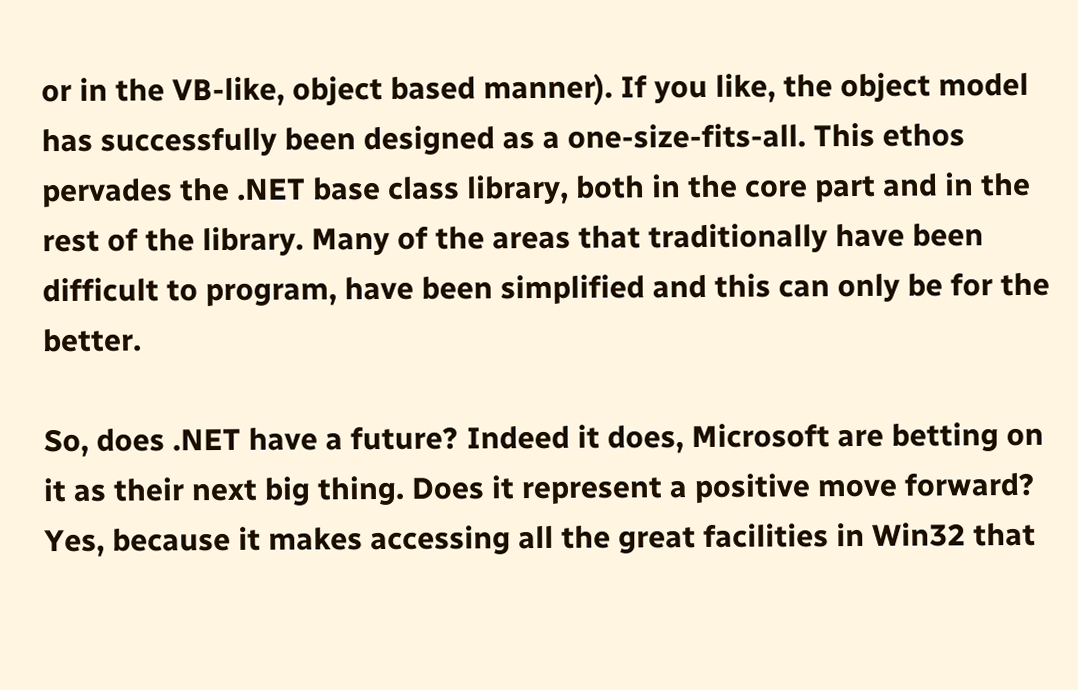or in the VB-like, object based manner). If you like, the object model has successfully been designed as a one-size-fits-all. This ethos pervades the .NET base class library, both in the core part and in the rest of the library. Many of the areas that traditionally have been difficult to program, have been simplified and this can only be for the better.

So, does .NET have a future? Indeed it does, Microsoft are betting on it as their next big thing. Does it represent a positive move forward? Yes, because it makes accessing all the great facilities in Win32 that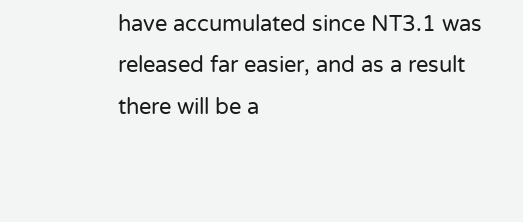have accumulated since NT3.1 was released far easier, and as a result there will be a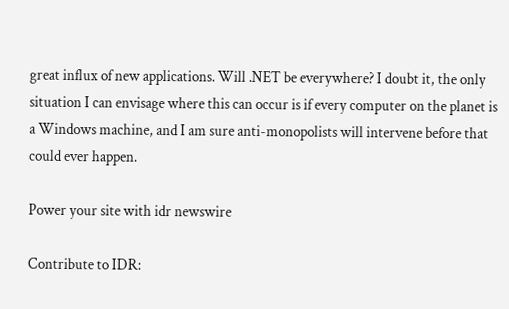great influx of new applications. Will .NET be everywhere? I doubt it, the only situation I can envisage where this can occur is if every computer on the planet is a Windows machine, and I am sure anti-monopolists will intervene before that could ever happen.

Power your site with idr newswire

Contribute to IDR: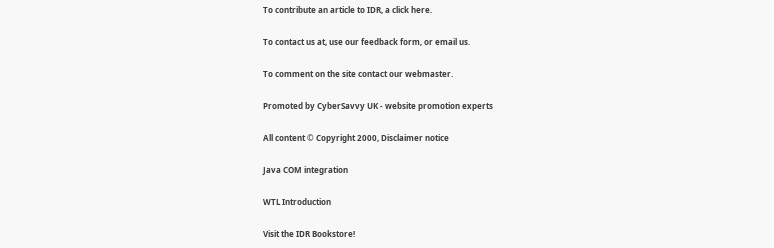To contribute an article to IDR, a click here.

To contact us at, use our feedback form, or email us.

To comment on the site contact our webmaster.

Promoted by CyberSavvy UK - website promotion experts

All content © Copyright 2000, Disclaimer notice

Java COM integration

WTL Introduction

Visit the IDR Bookstore!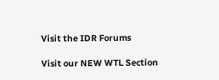Visit the IDR Forums

Visit our NEW WTL Section